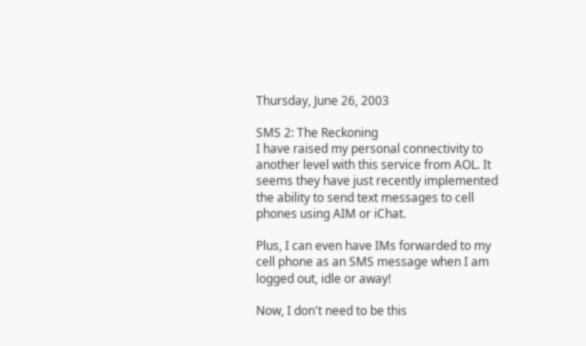Thursday, June 26, 2003

SMS 2: The Reckoning
I have raised my personal connectivity to another level with this service from AOL. It seems they have just recently implemented the ability to send text messages to cell phones using AIM or iChat.

Plus, I can even have IMs forwarded to my cell phone as an SMS message when I am logged out, idle or away!

Now, I don't need to be this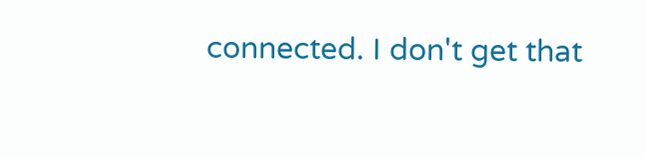connected. I don't get that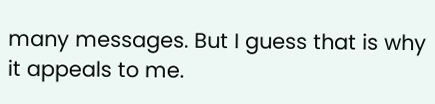many messages. But I guess that is why it appeals to me.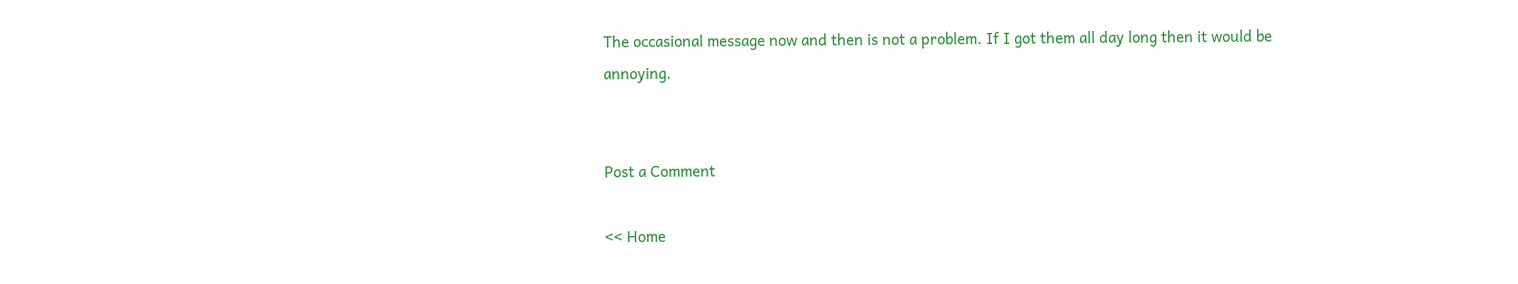The occasional message now and then is not a problem. If I got them all day long then it would be annoying.


Post a Comment

<< Home